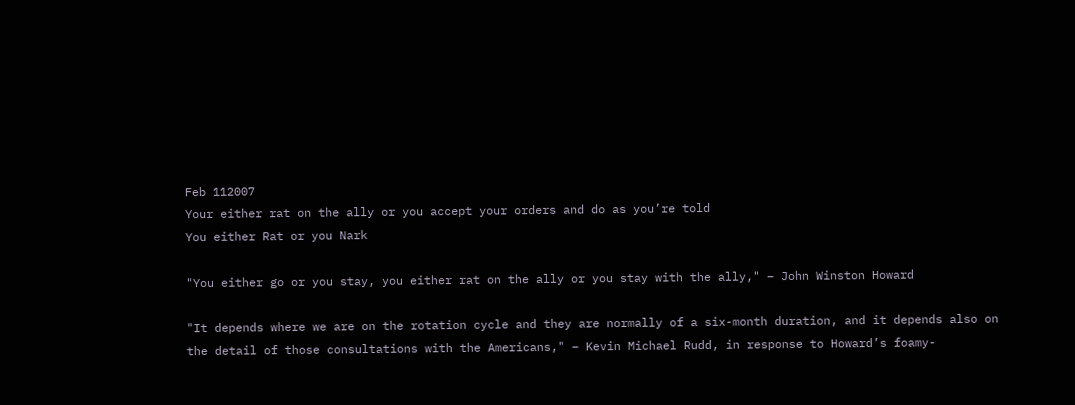Feb 112007
Your either rat on the ally or you accept your orders and do as you’re told
You either Rat or you Nark

"You either go or you stay, you either rat on the ally or you stay with the ally," – John Winston Howard

"It depends where we are on the rotation cycle and they are normally of a six-month duration, and it depends also on the detail of those consultations with the Americans," – Kevin Michael Rudd, in response to Howard’s foamy-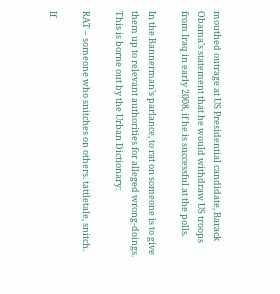mouthed outrage at US Presidential candidate, Barack Obama’s statement that he would withdraw US troops from Iraq in early 2008, if he is successful at the polls.

In the Bannerman’s parlance, to rat on someone is to give them up to relevant authorities for alleged wrong-doings. This is borne out by the Urban Dictionary:

RAT – someone who snitches on others. tattletale, snitch.

If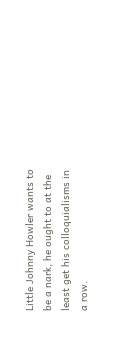Little Johnny Howler wants to be a nark, he ought to at the least get his colloquialisms in a row.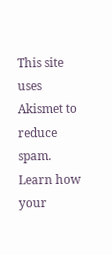This site uses Akismet to reduce spam. Learn how your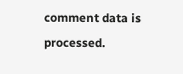comment data is processed.